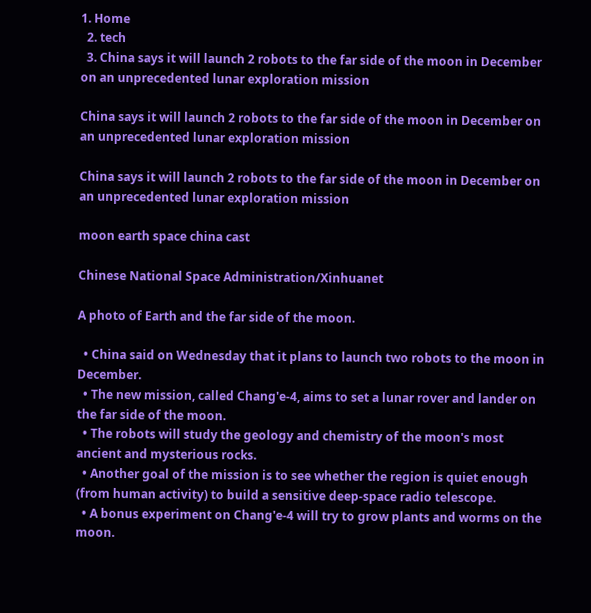1. Home
  2. tech
  3. China says it will launch 2 robots to the far side of the moon in December on an unprecedented lunar exploration mission

China says it will launch 2 robots to the far side of the moon in December on an unprecedented lunar exploration mission

China says it will launch 2 robots to the far side of the moon in December on an unprecedented lunar exploration mission

moon earth space china cast

Chinese National Space Administration/Xinhuanet

A photo of Earth and the far side of the moon.

  • China said on Wednesday that it plans to launch two robots to the moon in December.
  • The new mission, called Chang'e-4, aims to set a lunar rover and lander on the far side of the moon.
  • The robots will study the geology and chemistry of the moon's most ancient and mysterious rocks.
  • Another goal of the mission is to see whether the region is quiet enough (from human activity) to build a sensitive deep-space radio telescope.
  • A bonus experiment on Chang'e-4 will try to grow plants and worms on the moon.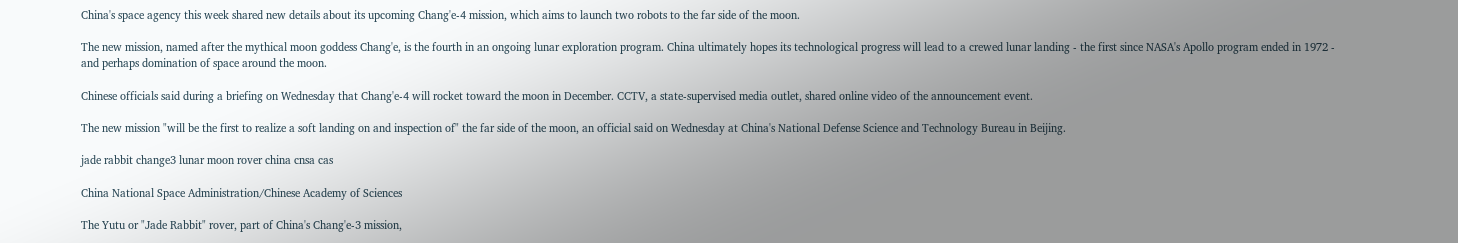China's space agency this week shared new details about its upcoming Chang'e-4 mission, which aims to launch two robots to the far side of the moon.

The new mission, named after the mythical moon goddess Chang'e, is the fourth in an ongoing lunar exploration program. China ultimately hopes its technological progress will lead to a crewed lunar landing - the first since NASA's Apollo program ended in 1972 - and perhaps domination of space around the moon.

Chinese officials said during a briefing on Wednesday that Chang'e-4 will rocket toward the moon in December. CCTV, a state-supervised media outlet, shared online video of the announcement event.

The new mission "will be the first to realize a soft landing on and inspection of" the far side of the moon, an official said on Wednesday at China's National Defense Science and Technology Bureau in Beijing.

jade rabbit change3 lunar moon rover china cnsa cas

China National Space Administration/Chinese Academy of Sciences

The Yutu or "Jade Rabbit" rover, part of China's Chang'e-3 mission,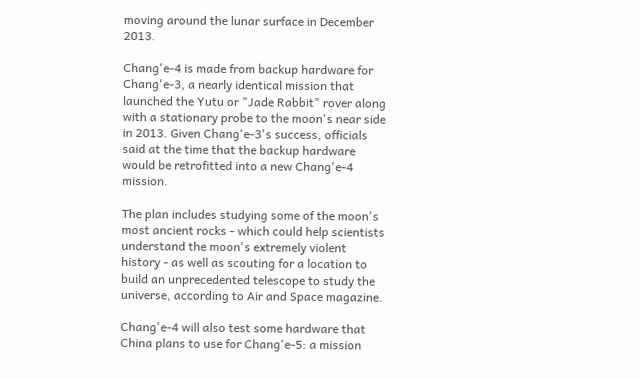moving around the lunar surface in December 2013.

Chang'e-4 is made from backup hardware for Chang'e-3, a nearly identical mission that launched the Yutu or "Jade Rabbit" rover along with a stationary probe to the moon's near side in 2013. Given Chang'e-3's success, officials said at the time that the backup hardware would be retrofitted into a new Chang'e-4 mission.

The plan includes studying some of the moon's most ancient rocks - which could help scientists understand the moon's extremely violent history - as well as scouting for a location to build an unprecedented telescope to study the universe, according to Air and Space magazine.

Chang'e-4 will also test some hardware that China plans to use for Chang'e-5: a mission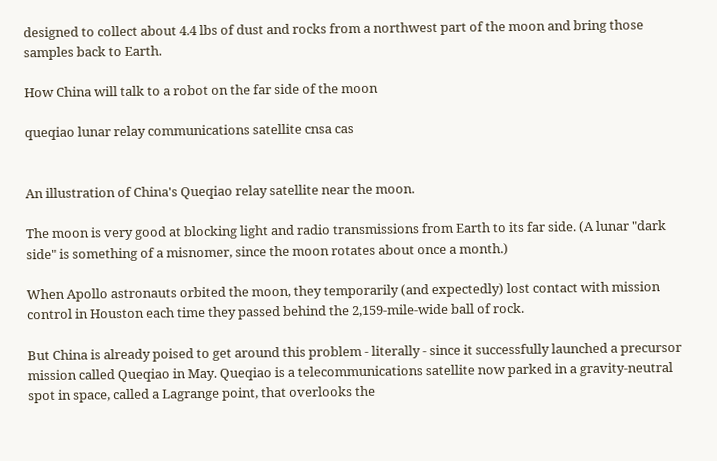designed to collect about 4.4 lbs of dust and rocks from a northwest part of the moon and bring those samples back to Earth.

How China will talk to a robot on the far side of the moon

queqiao lunar relay communications satellite cnsa cas


An illustration of China's Queqiao relay satellite near the moon.

The moon is very good at blocking light and radio transmissions from Earth to its far side. (A lunar "dark side" is something of a misnomer, since the moon rotates about once a month.)

When Apollo astronauts orbited the moon, they temporarily (and expectedly) lost contact with mission control in Houston each time they passed behind the 2,159-mile-wide ball of rock.

But China is already poised to get around this problem - literally - since it successfully launched a precursor mission called Queqiao in May. Queqiao is a telecommunications satellite now parked in a gravity-neutral spot in space, called a Lagrange point, that overlooks the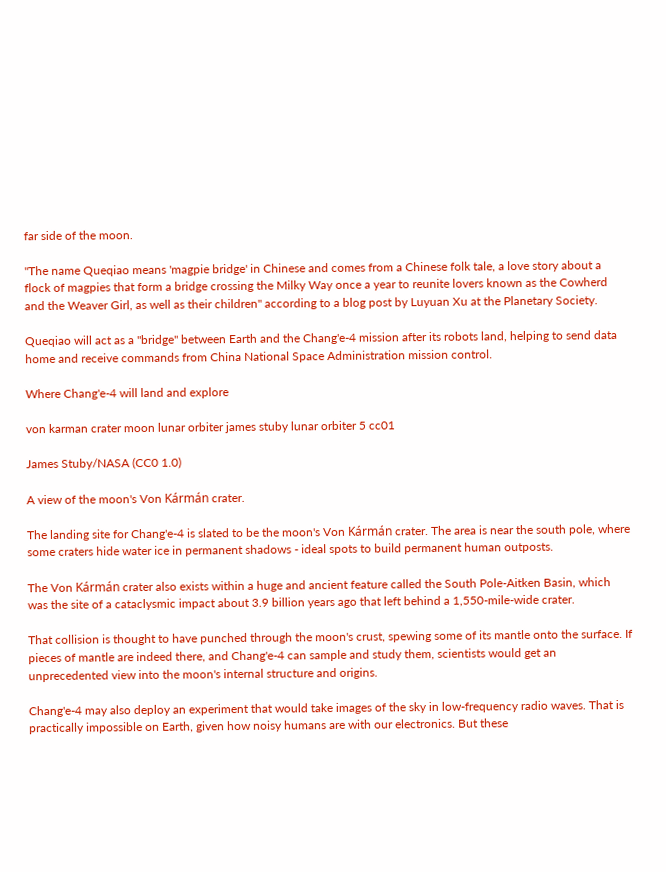far side of the moon.

"The name Queqiao means 'magpie bridge' in Chinese and comes from a Chinese folk tale, a love story about a flock of magpies that form a bridge crossing the Milky Way once a year to reunite lovers known as the Cowherd and the Weaver Girl, as well as their children" according to a blog post by Luyuan Xu at the Planetary Society.

Queqiao will act as a "bridge" between Earth and the Chang'e-4 mission after its robots land, helping to send data home and receive commands from China National Space Administration mission control.

Where Chang'e-4 will land and explore

von karman crater moon lunar orbiter james stuby lunar orbiter 5 cc01

James Stuby/NASA (CC0 1.0)

A view of the moon's Von Kármán crater.

The landing site for Chang'e-4 is slated to be the moon's Von Kármán crater. The area is near the south pole, where some craters hide water ice in permanent shadows - ideal spots to build permanent human outposts.

The Von Kármán crater also exists within a huge and ancient feature called the South Pole-Aitken Basin, which was the site of a cataclysmic impact about 3.9 billion years ago that left behind a 1,550-mile-wide crater.

That collision is thought to have punched through the moon's crust, spewing some of its mantle onto the surface. If pieces of mantle are indeed there, and Chang'e-4 can sample and study them, scientists would get an unprecedented view into the moon's internal structure and origins.

Chang'e-4 may also deploy an experiment that would take images of the sky in low-frequency radio waves. That is practically impossible on Earth, given how noisy humans are with our electronics. But these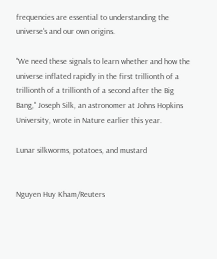frequencies are essential to understanding the universe's and our own origins.

"We need these signals to learn whether and how the universe inflated rapidly in the first trillionth of a trillionth of a trillionth of a second after the Big Bang," Joseph Silk, an astronomer at Johns Hopkins University, wrote in Nature earlier this year.

Lunar silkworms, potatoes, and mustard


Nguyen Huy Kham/Reuters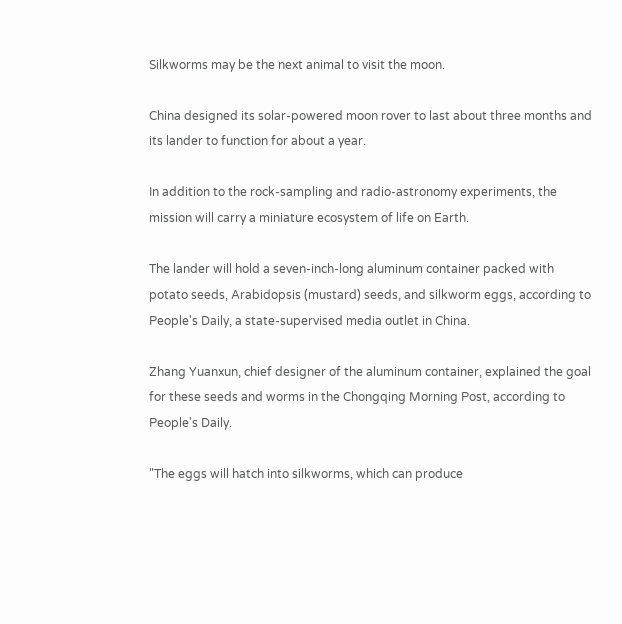Silkworms may be the next animal to visit the moon.

China designed its solar-powered moon rover to last about three months and its lander to function for about a year.

In addition to the rock-sampling and radio-astronomy experiments, the mission will carry a miniature ecosystem of life on Earth.

The lander will hold a seven-inch-long aluminum container packed with potato seeds, Arabidopsis (mustard) seeds, and silkworm eggs, according to People's Daily, a state-supervised media outlet in China.

Zhang Yuanxun, chief designer of the aluminum container, explained the goal for these seeds and worms in the Chongqing Morning Post, according to People's Daily.

"The eggs will hatch into silkworms, which can produce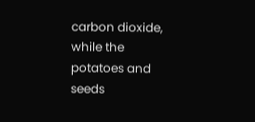carbon dioxide, while the potatoes and seeds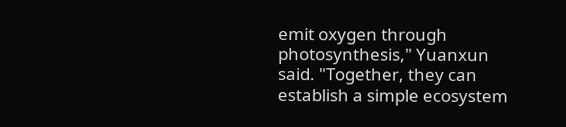emit oxygen through photosynthesis," Yuanxun said. "Together, they can establish a simple ecosystem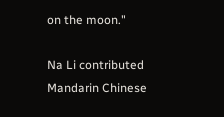on the moon."

Na Li contributed Mandarin Chinese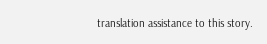translation assistance to this story.